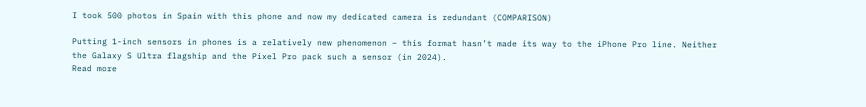I took 500 photos in Spain with this phone and now my dedicated camera is redundant (COMPARISON)

Putting 1-inch sensors in phones is a relatively new phenomenon – this format hasn’t made its way to the iPhone Pro line. Neither the Galaxy S Ultra flagship and the Pixel Pro pack such a sensor (in 2024).
Read more